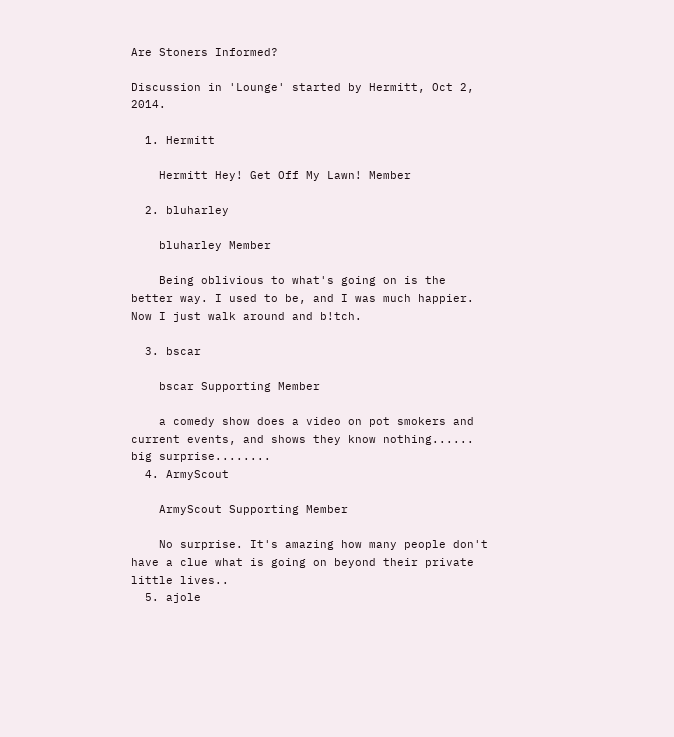Are Stoners Informed?

Discussion in 'Lounge' started by Hermitt, Oct 2, 2014.

  1. Hermitt

    Hermitt Hey! Get Off My Lawn! Member

  2. bluharley

    bluharley Member

    Being oblivious to what's going on is the better way. I used to be, and I was much happier. Now I just walk around and b!tch.

  3. bscar

    bscar Supporting Member

    a comedy show does a video on pot smokers and current events, and shows they know nothing...... big surprise........
  4. ArmyScout

    ArmyScout Supporting Member

    No surprise. It's amazing how many people don't have a clue what is going on beyond their private little lives..
  5. ajole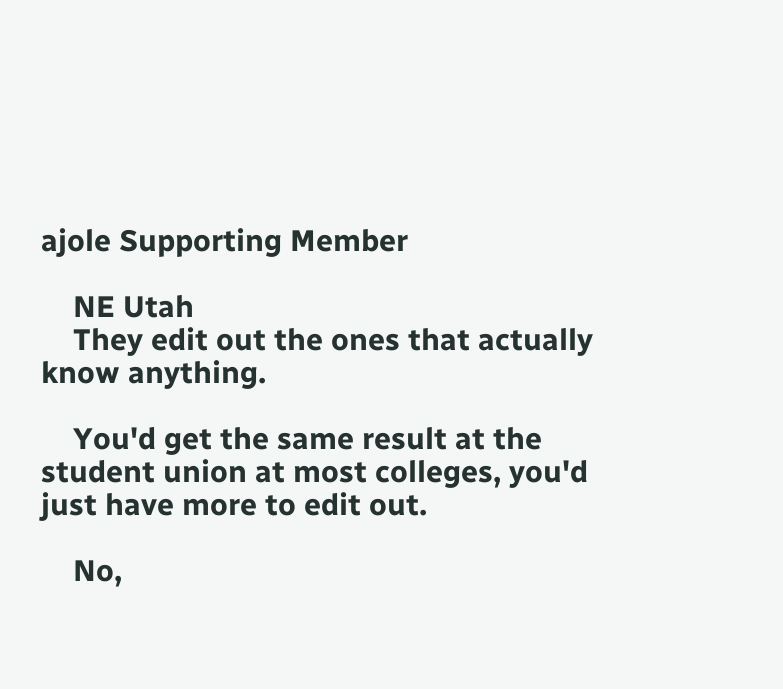ajole Supporting Member

    NE Utah
    They edit out the ones that actually know anything.

    You'd get the same result at the student union at most colleges, you'd just have more to edit out.

    No,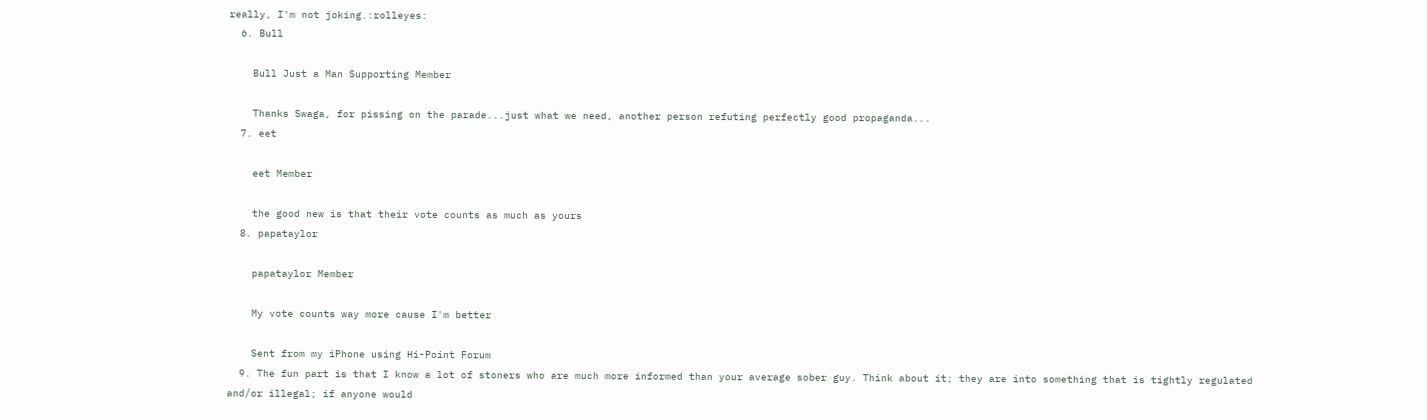really, I'm not joking.:rolleyes:
  6. Bull

    Bull Just a Man Supporting Member

    Thanks Swaga, for pissing on the parade...just what we need, another person refuting perfectly good propaganda...
  7. eet

    eet Member

    the good new is that their vote counts as much as yours
  8. papataylor

    papataylor Member

    My vote counts way more cause I'm better

    Sent from my iPhone using Hi-Point Forum
  9. The fun part is that I know a lot of stoners who are much more informed than your average sober guy. Think about it; they are into something that is tightly regulated and/or illegal; if anyone would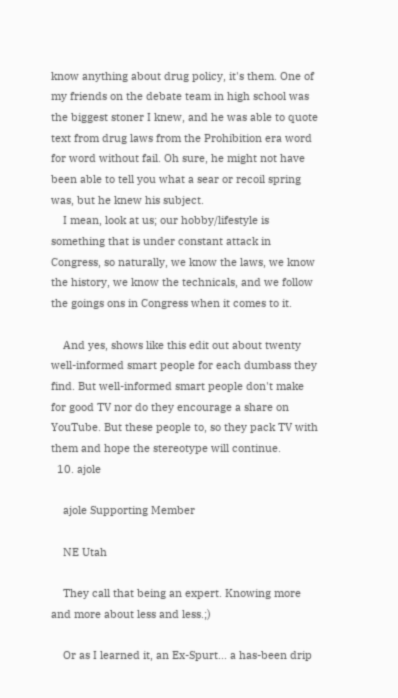know anything about drug policy, it's them. One of my friends on the debate team in high school was the biggest stoner I knew, and he was able to quote text from drug laws from the Prohibition era word for word without fail. Oh sure, he might not have been able to tell you what a sear or recoil spring was, but he knew his subject.
    I mean, look at us; our hobby/lifestyle is something that is under constant attack in Congress, so naturally, we know the laws, we know the history, we know the technicals, and we follow the goings ons in Congress when it comes to it.

    And yes, shows like this edit out about twenty well-informed smart people for each dumbass they find. But well-informed smart people don't make for good TV nor do they encourage a share on YouTube. But these people to, so they pack TV with them and hope the stereotype will continue.
  10. ajole

    ajole Supporting Member

    NE Utah

    They call that being an expert. Knowing more and more about less and less.;)

    Or as I learned it, an Ex-Spurt... a has-been drip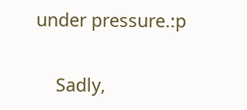under pressure.:p

    Sadly,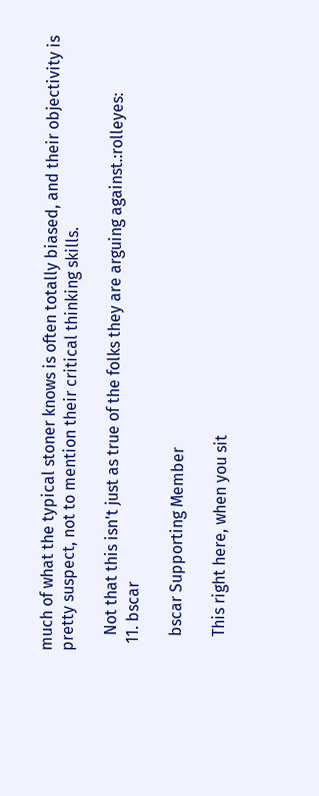much of what the typical stoner knows is often totally biased, and their objectivity is pretty suspect, not to mention their critical thinking skills.

    Not that this isn't just as true of the folks they are arguing against.:rolleyes:
  11. bscar

    bscar Supporting Member

    This right here, when you sit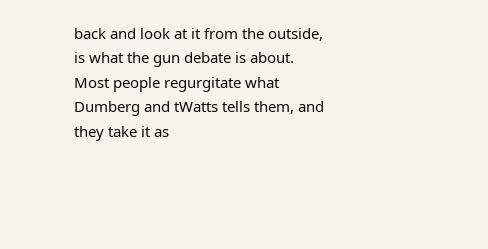back and look at it from the outside, is what the gun debate is about. Most people regurgitate what Dumberg and tWatts tells them, and they take it as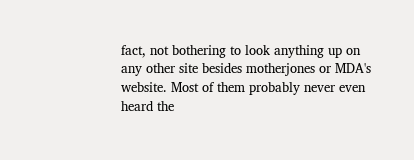fact, not bothering to look anything up on any other site besides motherjones or MDA's website. Most of them probably never even heard the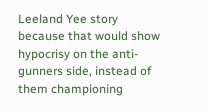Leeland Yee story because that would show hypocrisy on the anti-gunners side, instead of them championing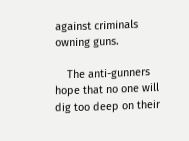against criminals owning guns.

    The anti-gunners hope that no one will dig too deep on their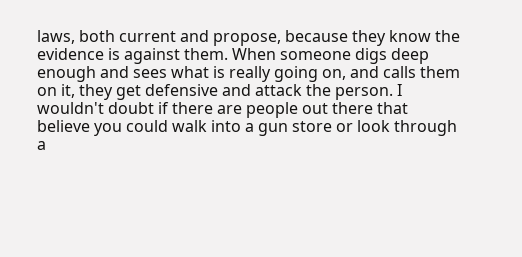laws, both current and propose, because they know the evidence is against them. When someone digs deep enough and sees what is really going on, and calls them on it, they get defensive and attack the person. I wouldn't doubt if there are people out there that believe you could walk into a gun store or look through a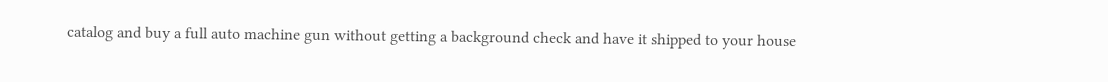catalog and buy a full auto machine gun without getting a background check and have it shipped to your house